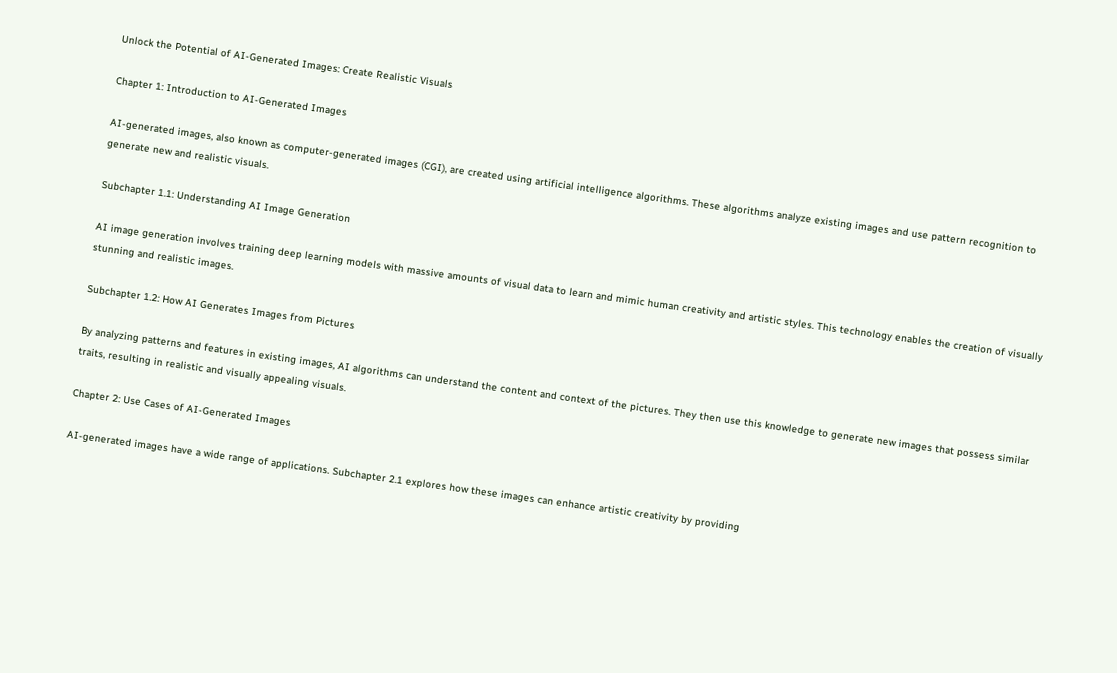Unlock the Potential of AI-Generated Images: Create Realistic Visuals

Chapter 1: Introduction to AI-Generated Images

AI-generated images, also known as computer-generated images (CGI), are created using artificial intelligence algorithms. These algorithms analyze existing images and use pattern recognition to generate new and realistic visuals.

Subchapter 1.1: Understanding AI Image Generation

AI image generation involves training deep learning models with massive amounts of visual data to learn and mimic human creativity and artistic styles. This technology enables the creation of visually stunning and realistic images.

Subchapter 1.2: How AI Generates Images from Pictures

By analyzing patterns and features in existing images, AI algorithms can understand the content and context of the pictures. They then use this knowledge to generate new images that possess similar traits, resulting in realistic and visually appealing visuals.

Chapter 2: Use Cases of AI-Generated Images

AI-generated images have a wide range of applications. Subchapter 2.1 explores how these images can enhance artistic creativity by providing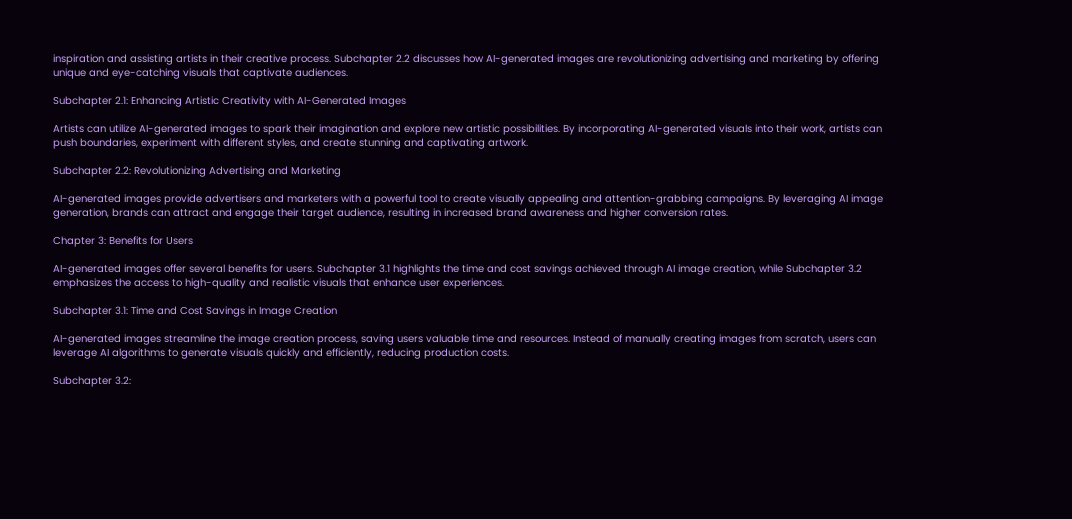inspiration and assisting artists in their creative process. Subchapter 2.2 discusses how AI-generated images are revolutionizing advertising and marketing by offering unique and eye-catching visuals that captivate audiences.

Subchapter 2.1: Enhancing Artistic Creativity with AI-Generated Images

Artists can utilize AI-generated images to spark their imagination and explore new artistic possibilities. By incorporating AI-generated visuals into their work, artists can push boundaries, experiment with different styles, and create stunning and captivating artwork.

Subchapter 2.2: Revolutionizing Advertising and Marketing

AI-generated images provide advertisers and marketers with a powerful tool to create visually appealing and attention-grabbing campaigns. By leveraging AI image generation, brands can attract and engage their target audience, resulting in increased brand awareness and higher conversion rates.

Chapter 3: Benefits for Users

AI-generated images offer several benefits for users. Subchapter 3.1 highlights the time and cost savings achieved through AI image creation, while Subchapter 3.2 emphasizes the access to high-quality and realistic visuals that enhance user experiences.

Subchapter 3.1: Time and Cost Savings in Image Creation

AI-generated images streamline the image creation process, saving users valuable time and resources. Instead of manually creating images from scratch, users can leverage AI algorithms to generate visuals quickly and efficiently, reducing production costs.

Subchapter 3.2: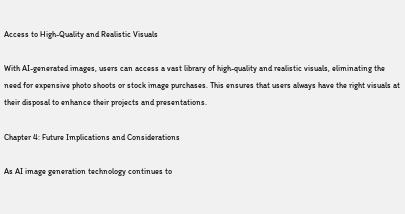Access to High-Quality and Realistic Visuals

With AI-generated images, users can access a vast library of high-quality and realistic visuals, eliminating the need for expensive photo shoots or stock image purchases. This ensures that users always have the right visuals at their disposal to enhance their projects and presentations.

Chapter 4: Future Implications and Considerations

As AI image generation technology continues to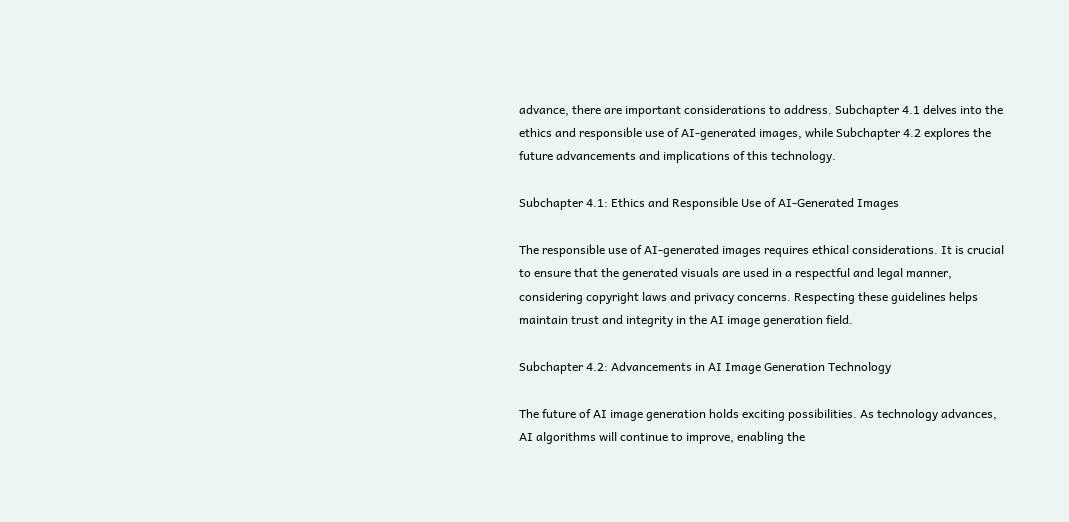advance, there are important considerations to address. Subchapter 4.1 delves into the ethics and responsible use of AI-generated images, while Subchapter 4.2 explores the future advancements and implications of this technology.

Subchapter 4.1: Ethics and Responsible Use of AI-Generated Images

The responsible use of AI-generated images requires ethical considerations. It is crucial to ensure that the generated visuals are used in a respectful and legal manner, considering copyright laws and privacy concerns. Respecting these guidelines helps maintain trust and integrity in the AI image generation field.

Subchapter 4.2: Advancements in AI Image Generation Technology

The future of AI image generation holds exciting possibilities. As technology advances, AI algorithms will continue to improve, enabling the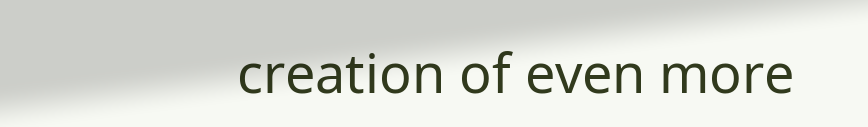creation of even more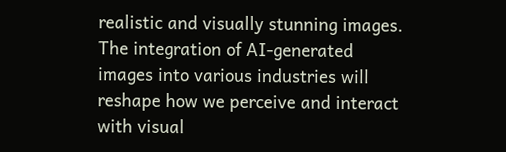realistic and visually stunning images. The integration of AI-generated images into various industries will reshape how we perceive and interact with visual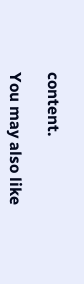content.

You may also like